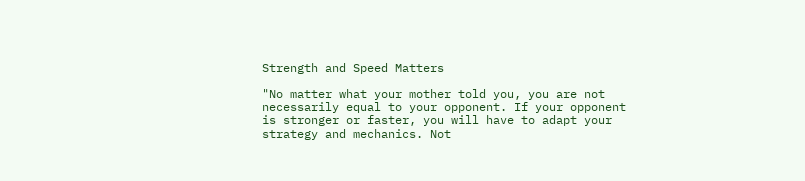Strength and Speed Matters

"No matter what your mother told you, you are not necessarily equal to your opponent. If your opponent is stronger or faster, you will have to adapt your strategy and mechanics. Not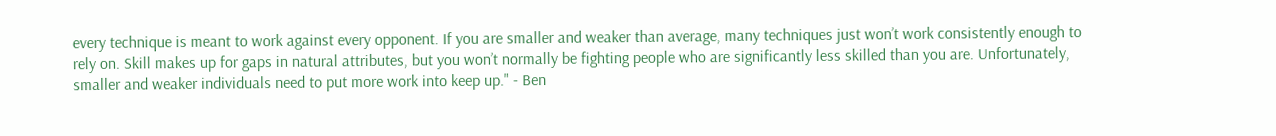every technique is meant to work against every opponent. If you are smaller and weaker than average, many techniques just won’t work consistently enough to rely on. Skill makes up for gaps in natural attributes, but you won’t normally be fighting people who are significantly less skilled than you are. Unfortunately, smaller and weaker individuals need to put more work into keep up." - Ben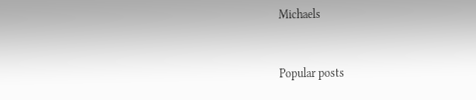Michaels


Popular posts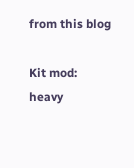from this blog

Kit mod: heavy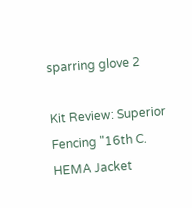sparring glove 2

Kit Review: Superior Fencing "16th C. HEMA Jacket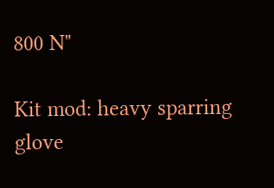800 N"

Kit mod: heavy sparring glove